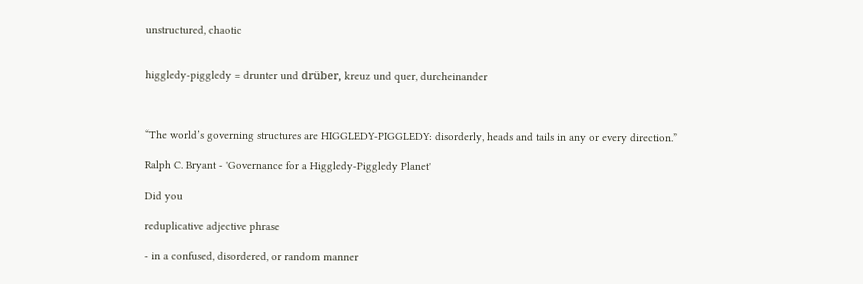unstructured, chaotic


higgledy-piggledy = drunter und drüber, kreuz und quer, durcheinander



“The world’s governing structures are HIGGLEDY-PIGGLEDY: disorderly, heads and tails in any or every direction.”

Ralph C. Bryant - 'Governance for a Higgledy-Piggledy Planet'

Did you

reduplicative adjective phrase

- in a confused, disordered, or random manner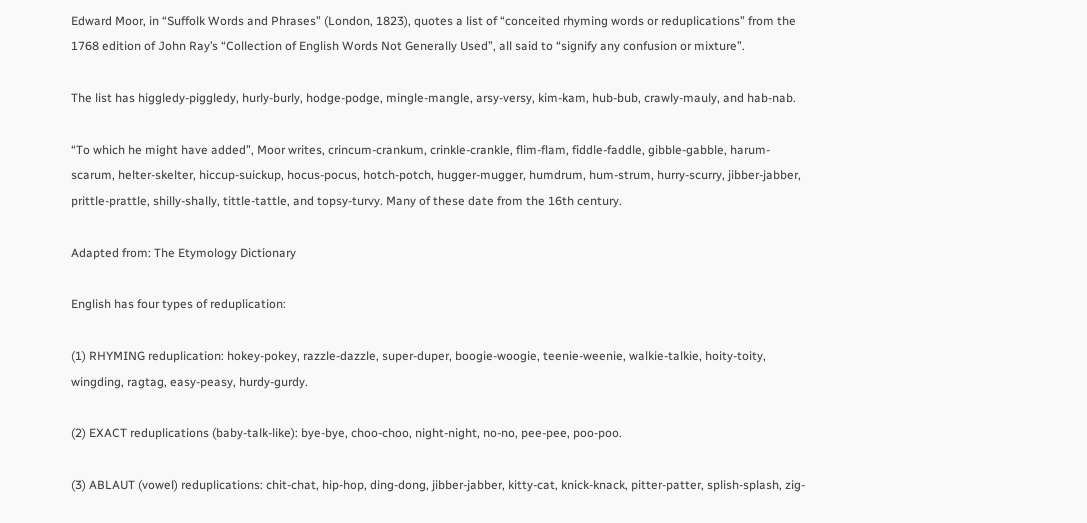Edward Moor, in “Suffolk Words and Phrases” (London, 1823), quotes a list of “conceited rhyming words or reduplications” from the 1768 edition of John Ray’s “Collection of English Words Not Generally Used”, all said to “signify any confusion or mixture”.

The list has higgledy-piggledy, hurly-burly, hodge-podge, mingle-mangle, arsy-versy, kim-kam, hub-bub, crawly-mauly, and hab-nab.

“To which he might have added”, Moor writes, crincum-crankum, crinkle-crankle, flim-flam, fiddle-faddle, gibble-gabble, harum-scarum, helter-skelter, hiccup-suickup, hocus-pocus, hotch-potch, hugger-mugger, humdrum, hum-strum, hurry-scurry, jibber-jabber, prittle-prattle, shilly-shally, tittle-tattle, and topsy-turvy. Many of these date from the 16th century.

Adapted from: The Etymology Dictionary

English has four types of reduplication:

(1) RHYMING reduplication: hokey-pokey, razzle-dazzle, super-duper, boogie-woogie, teenie-weenie, walkie-talkie, hoity-toity, wingding, ragtag, easy-peasy, hurdy-gurdy.

(2) EXACT reduplications (baby-talk-like): bye-bye, choo-choo, night-night, no-no, pee-pee, poo-poo.

(3) ABLAUT (vowel) reduplications: chit-chat, hip-hop, ding-dong, jibber-jabber, kitty-cat, knick-knack, pitter-patter, splish-splash, zig-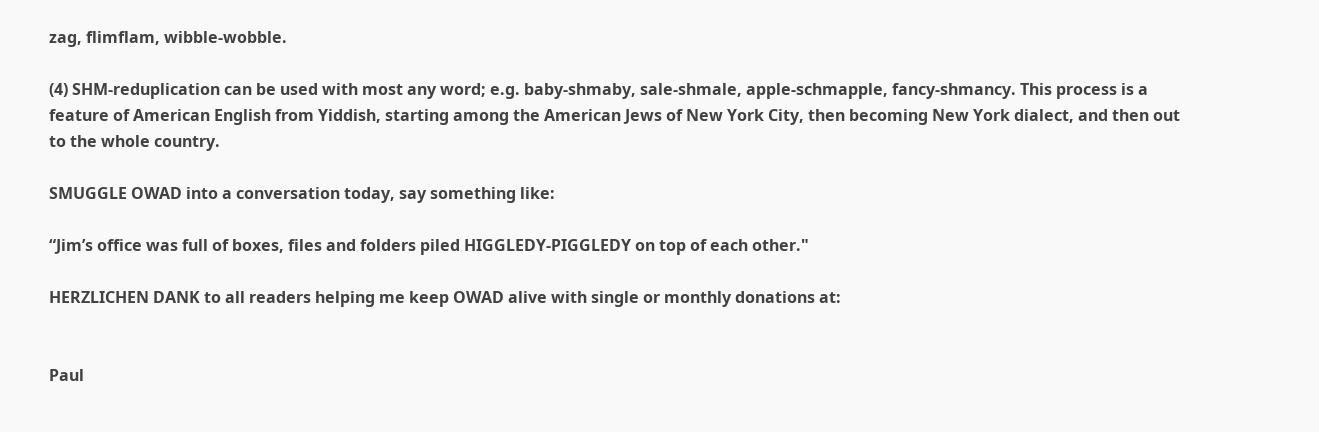zag, flimflam, wibble-wobble.

(4) SHM-reduplication can be used with most any word; e.g. baby-shmaby, sale-shmale, apple-schmapple, fancy-shmancy. This process is a feature of American English from Yiddish, starting among the American Jews of New York City, then becoming New York dialect, and then out to the whole country.

SMUGGLE OWAD into a conversation today, say something like:

“Jim’s office was full of boxes, files and folders piled HIGGLEDY-PIGGLEDY on top of each other."

HERZLICHEN DANK to all readers helping me keep OWAD alive with single or monthly donations at:


Paul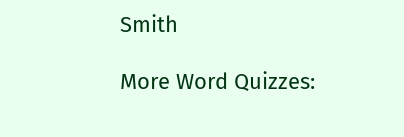Smith

More Word Quizzes: